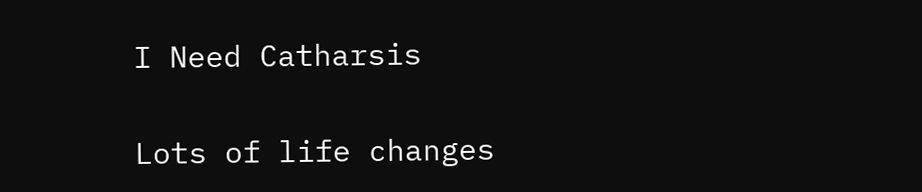I Need Catharsis

Lots of life changes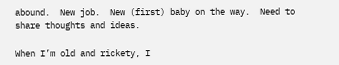abound.  New job.  New (first) baby on the way.  Need to share thoughts and ideas.

When I’m old and rickety, I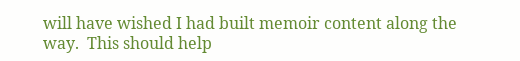will have wished I had built memoir content along the way.  This should help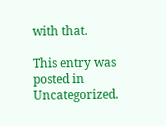with that.

This entry was posted in Uncategorized.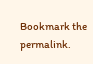Bookmark the permalink.